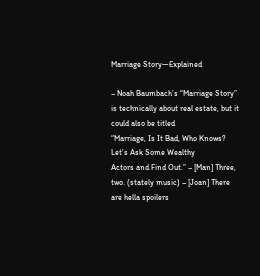Marriage Story—Explained

– Noah Baumbach’s “Marriage Story” is technically about real estate, but it could also be titled
“Marriage, Is It Bad, Who Knows? Let’s Ask Some Wealthy
Actors and Find Out.” – [Man] Three, two. (stately music) – [Joan] There are hella spoilers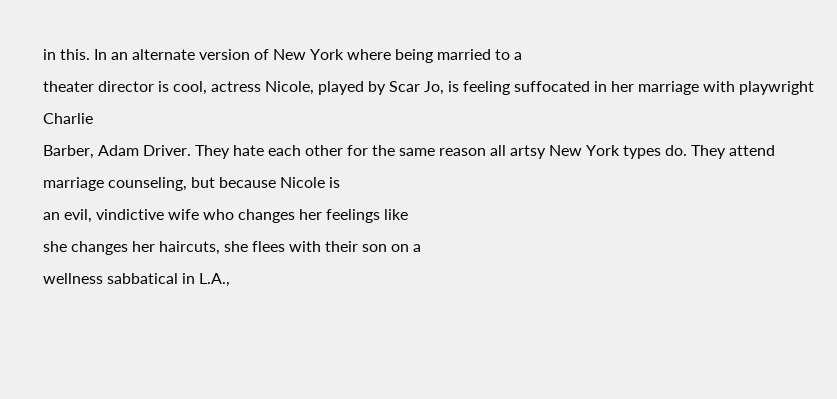in this. In an alternate version of New York where being married to a
theater director is cool, actress Nicole, played by Scar Jo, is feeling suffocated in her marriage with playwright Charlie
Barber, Adam Driver. They hate each other for the same reason all artsy New York types do. They attend marriage counseling, but because Nicole is
an evil, vindictive wife who changes her feelings like
she changes her haircuts, she flees with their son on a
wellness sabbatical in L.A.,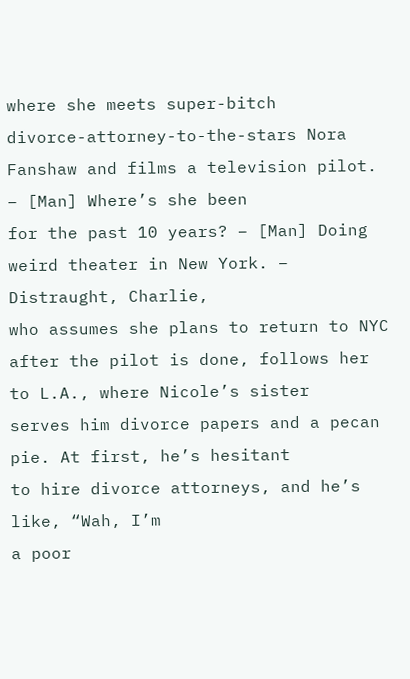where she meets super-bitch
divorce-attorney-to-the-stars Nora Fanshaw and films a television pilot. – [Man] Where’s she been
for the past 10 years? – [Man] Doing weird theater in New York. – Distraught, Charlie,
who assumes she plans to return to NYC after the pilot is done, follows her to L.A., where Nicole’s sister
serves him divorce papers and a pecan pie. At first, he’s hesitant
to hire divorce attorneys, and he’s like, “Wah, I’m
a poor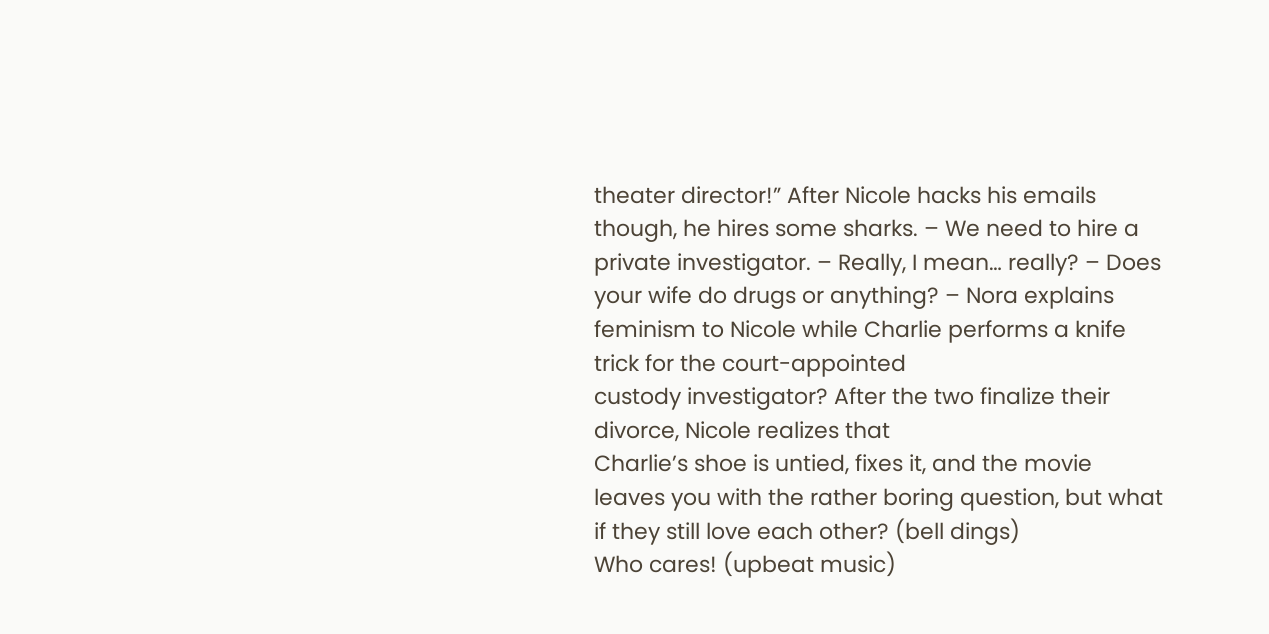theater director!” After Nicole hacks his emails though, he hires some sharks. – We need to hire a private investigator. – Really, I mean… really? – Does your wife do drugs or anything? – Nora explains feminism to Nicole while Charlie performs a knife trick for the court-appointed
custody investigator? After the two finalize their divorce, Nicole realizes that
Charlie’s shoe is untied, fixes it, and the movie leaves you with the rather boring question, but what if they still love each other? (bell dings)
Who cares! (upbeat music)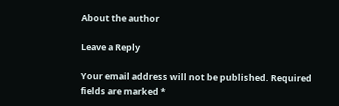About the author

Leave a Reply

Your email address will not be published. Required fields are marked *